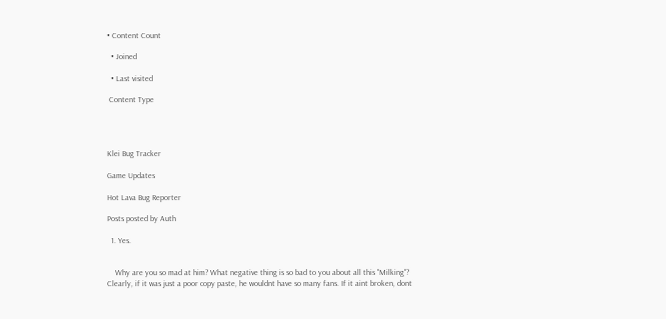• Content Count

  • Joined

  • Last visited

 Content Type




Klei Bug Tracker

Game Updates

Hot Lava Bug Reporter

Posts posted by Auth

  1. Yes.


    Why are you so mad at him? What negative thing is so bad to you about all this "Milking"? Clearly, if it was just a poor copy paste, he wouldnt have so many fans. If it aint broken, dont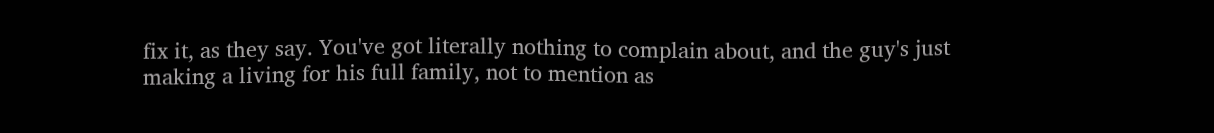fix it, as they say. You've got literally nothing to complain about, and the guy's just making a living for his full family, not to mention as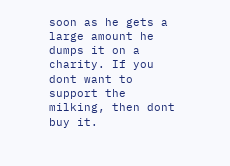soon as he gets a large amount he dumps it on a charity. If you dont want to support the milking, then dont buy it.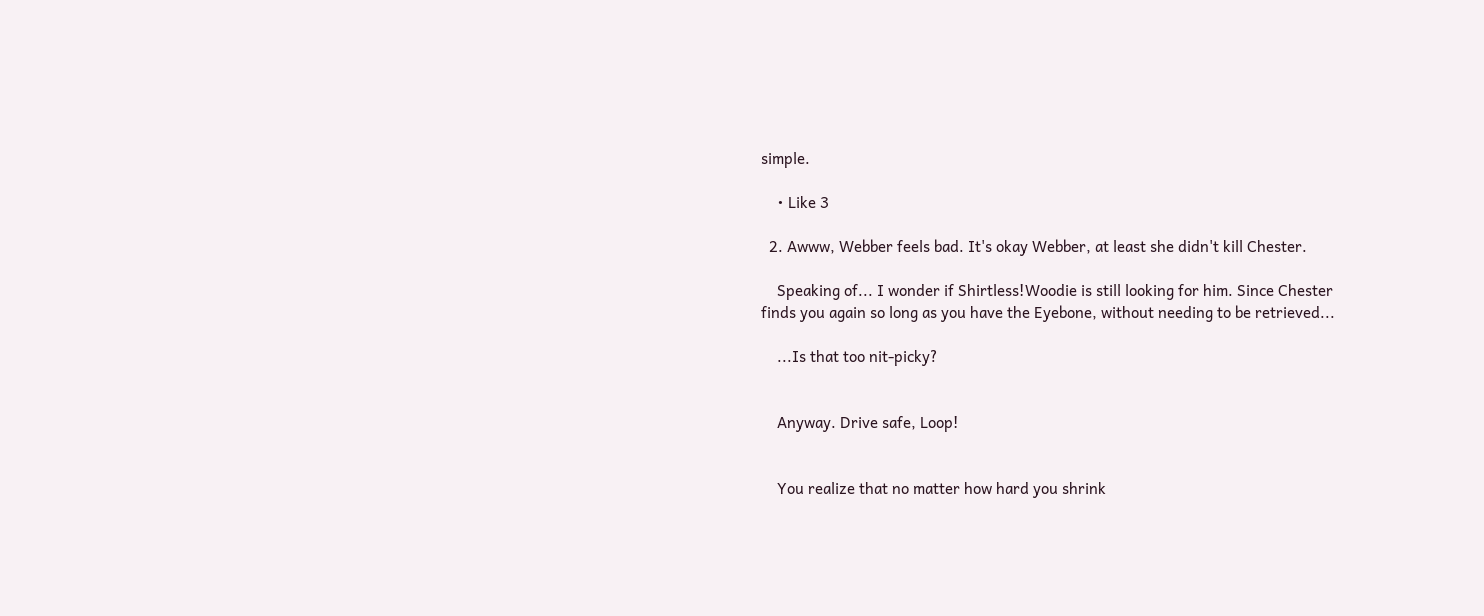simple.

    • Like 3

  2. Awww, Webber feels bad. It's okay Webber, at least she didn't kill Chester.

    Speaking of... I wonder if Shirtless!Woodie is still looking for him. Since Chester finds you again so long as you have the Eyebone, without needing to be retrieved...

    ...Is that too nit-picky?


    Anyway. Drive safe, Loop!


    You realize that no matter how hard you shrink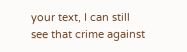your text, I can still see that crime against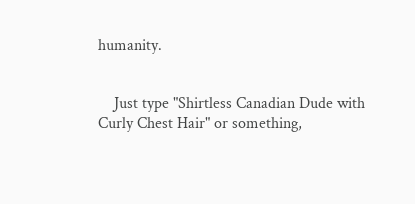humanity.


    Just type "Shirtless Canadian Dude with Curly Chest Hair" or something,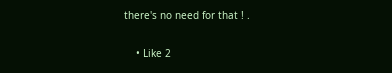there's no need for that ! .

    • Like 2